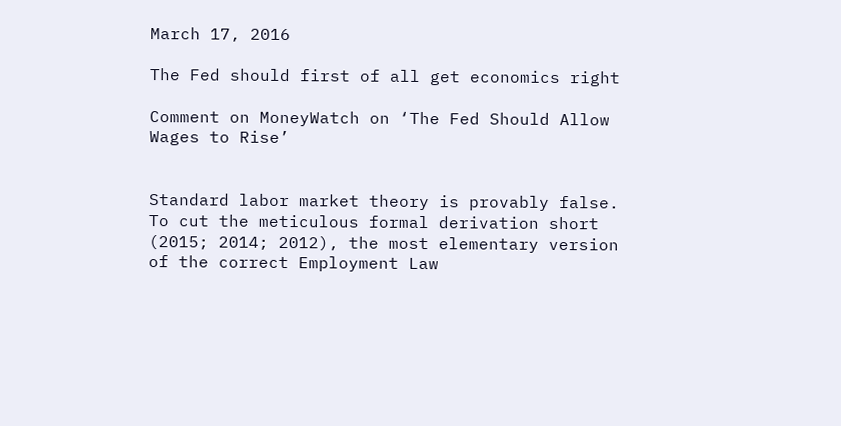March 17, 2016

The Fed should first of all get economics right

Comment on MoneyWatch on ‘The Fed Should Allow Wages to Rise’


Standard labor market theory is provably false. To cut the meticulous formal derivation short (2015; 2014; 2012), the most elementary version of the correct Employment Law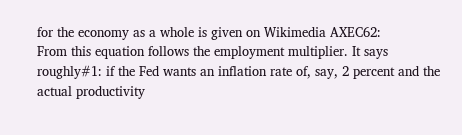for the economy as a whole is given on Wikimedia AXEC62:
From this equation follows the employment multiplier. It says roughly#1: if the Fed wants an inflation rate of, say, 2 percent and the actual productivity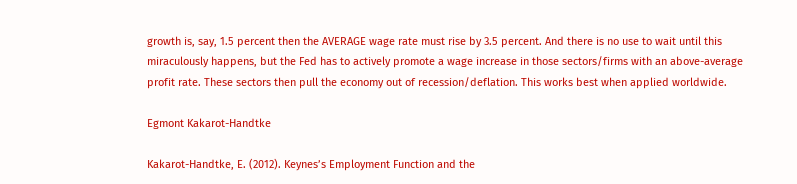growth is, say, 1.5 percent then the AVERAGE wage rate must rise by 3.5 percent. And there is no use to wait until this miraculously happens, but the Fed has to actively promote a wage increase in those sectors/firms with an above-average profit rate. These sectors then pull the economy out of recession/deflation. This works best when applied worldwide.

Egmont Kakarot-Handtke

Kakarot-Handtke, E. (2012). Keynes’s Employment Function and the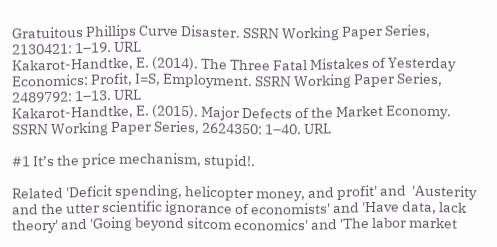Gratuitous Phillips Curve Disaster. SSRN Working Paper Series, 2130421: 1–19. URL
Kakarot-Handtke, E. (2014). The Three Fatal Mistakes of Yesterday Economics: Profit, I=S, Employment. SSRN Working Paper Series, 2489792: 1–13. URL
Kakarot-Handtke, E. (2015). Major Defects of the Market Economy. SSRN Working Paper Series, 2624350: 1–40. URL

#1 It’s the price mechanism, stupid!.

Related 'Deficit spending, helicopter money, and profit' and  'Austerity and the utter scientific ignorance of economists' and 'Have data, lack theory' and 'Going beyond sitcom economics' and 'The labor market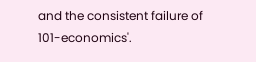and the consistent failure of 101-economics'.